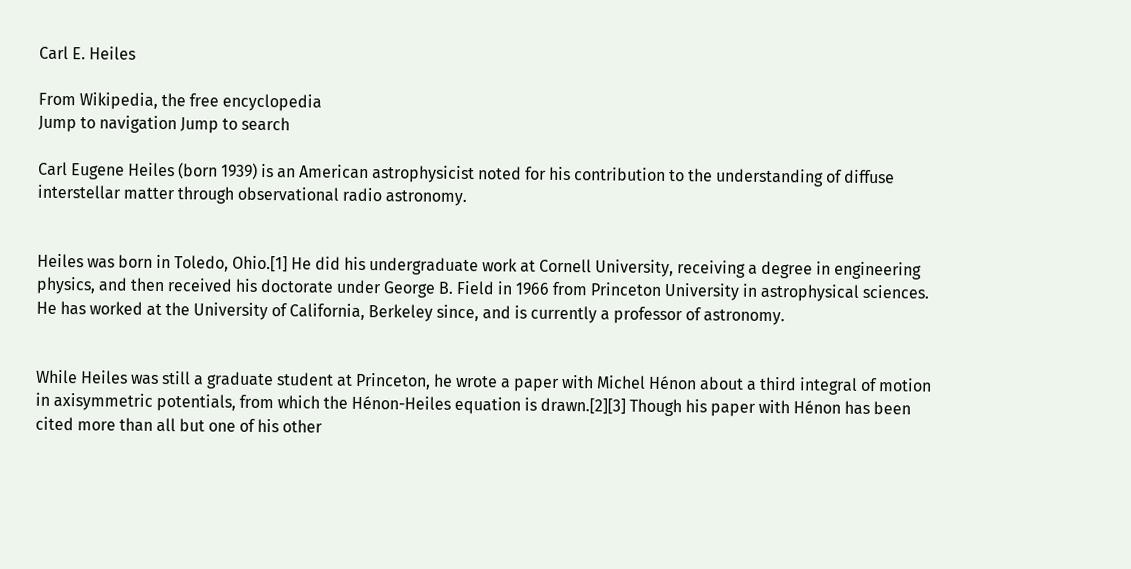Carl E. Heiles

From Wikipedia, the free encyclopedia
Jump to navigation Jump to search

Carl Eugene Heiles (born 1939) is an American astrophysicist noted for his contribution to the understanding of diffuse interstellar matter through observational radio astronomy.


Heiles was born in Toledo, Ohio.[1] He did his undergraduate work at Cornell University, receiving a degree in engineering physics, and then received his doctorate under George B. Field in 1966 from Princeton University in astrophysical sciences. He has worked at the University of California, Berkeley since, and is currently a professor of astronomy.


While Heiles was still a graduate student at Princeton, he wrote a paper with Michel Hénon about a third integral of motion in axisymmetric potentials, from which the Hénon-Heiles equation is drawn.[2][3] Though his paper with Hénon has been cited more than all but one of his other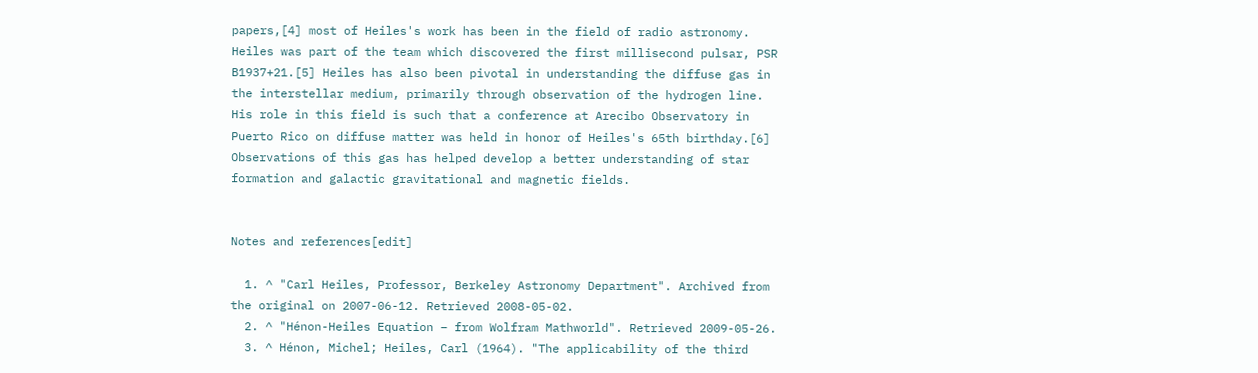papers,[4] most of Heiles's work has been in the field of radio astronomy. Heiles was part of the team which discovered the first millisecond pulsar, PSR B1937+21.[5] Heiles has also been pivotal in understanding the diffuse gas in the interstellar medium, primarily through observation of the hydrogen line. His role in this field is such that a conference at Arecibo Observatory in Puerto Rico on diffuse matter was held in honor of Heiles's 65th birthday.[6] Observations of this gas has helped develop a better understanding of star formation and galactic gravitational and magnetic fields.


Notes and references[edit]

  1. ^ "Carl Heiles, Professor, Berkeley Astronomy Department". Archived from the original on 2007-06-12. Retrieved 2008-05-02.
  2. ^ "Hénon-Heiles Equation – from Wolfram Mathworld". Retrieved 2009-05-26.
  3. ^ Hénon, Michel; Heiles, Carl (1964). "The applicability of the third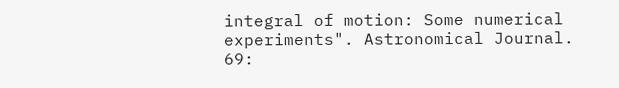integral of motion: Some numerical experiments". Astronomical Journal. 69: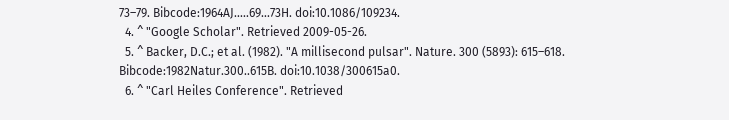73–79. Bibcode:1964AJ.....69...73H. doi:10.1086/109234.
  4. ^ "Google Scholar". Retrieved 2009-05-26.
  5. ^ Backer, D.C.; et al. (1982). "A millisecond pulsar". Nature. 300 (5893): 615–618. Bibcode:1982Natur.300..615B. doi:10.1038/300615a0.
  6. ^ "Carl Heiles Conference". Retrieved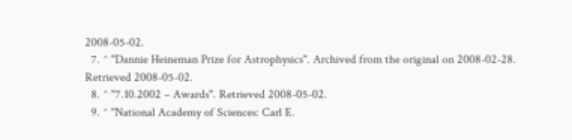2008-05-02.
  7. ^ "Dannie Heineman Prize for Astrophysics". Archived from the original on 2008-02-28. Retrieved 2008-05-02.
  8. ^ "7.10.2002 – Awards". Retrieved 2008-05-02.
  9. ^ "National Academy of Sciences: Carl E.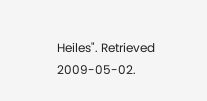Heiles". Retrieved 2009-05-02.